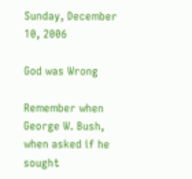Sunday, December 10, 2006

God was Wrong

Remember when George W. Bush, when asked if he sought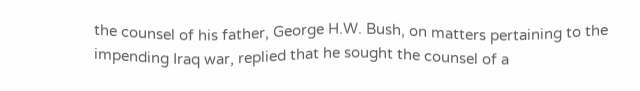the counsel of his father, George H.W. Bush, on matters pertaining to the impending Iraq war, replied that he sought the counsel of a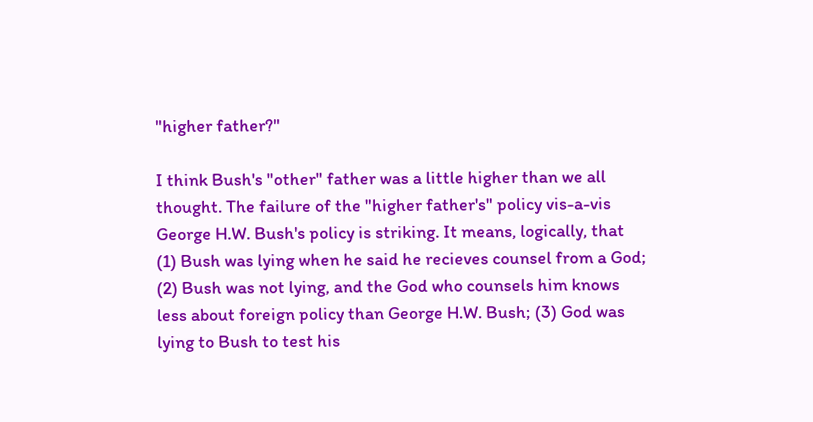"higher father?"

I think Bush's "other" father was a little higher than we all thought. The failure of the "higher father's" policy vis-a-vis George H.W. Bush's policy is striking. It means, logically, that (1) Bush was lying when he said he recieves counsel from a God; (2) Bush was not lying, and the God who counsels him knows less about foreign policy than George H.W. Bush; (3) God was lying to Bush to test his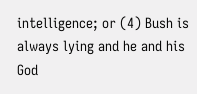intelligence; or (4) Bush is always lying and he and his God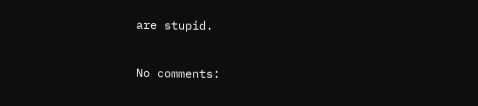are stupid.

No comments: